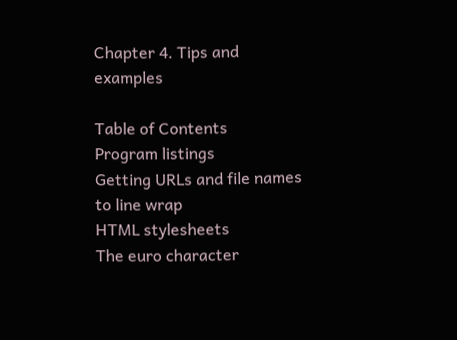Chapter 4. Tips and examples

Table of Contents
Program listings
Getting URLs and file names to line wrap
HTML stylesheets
The euro character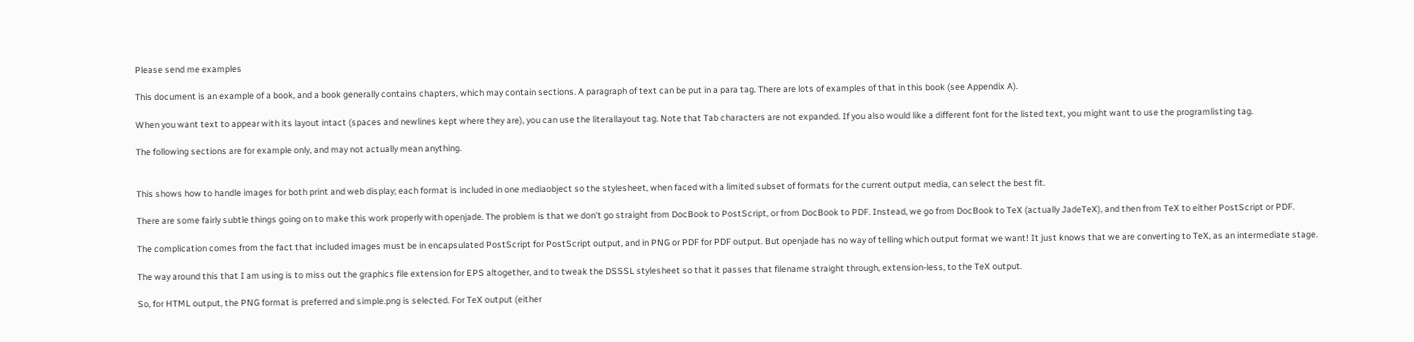Please send me examples

This document is an example of a book, and a book generally contains chapters, which may contain sections. A paragraph of text can be put in a para tag. There are lots of examples of that in this book (see Appendix A).

When you want text to appear with its layout intact (spaces and newlines kept where they are), you can use the literallayout tag. Note that Tab characters are not expanded. If you also would like a different font for the listed text, you might want to use the programlisting tag.

The following sections are for example only, and may not actually mean anything.


This shows how to handle images for both print and web display; each format is included in one mediaobject so the stylesheet, when faced with a limited subset of formats for the current output media, can select the best fit.

There are some fairly subtle things going on to make this work properly with openjade. The problem is that we don't go straight from DocBook to PostScript, or from DocBook to PDF. Instead, we go from DocBook to TeX (actually JadeTeX), and then from TeX to either PostScript or PDF.

The complication comes from the fact that included images must be in encapsulated PostScript for PostScript output, and in PNG or PDF for PDF output. But openjade has no way of telling which output format we want! It just knows that we are converting to TeX, as an intermediate stage.

The way around this that I am using is to miss out the graphics file extension for EPS altogether, and to tweak the DSSSL stylesheet so that it passes that filename straight through, extension-less, to the TeX output.

So, for HTML output, the PNG format is preferred and simple.png is selected. For TeX output (either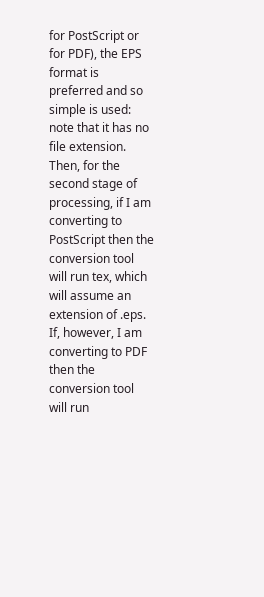for PostScript or for PDF), the EPS format is preferred and so simple is used: note that it has no file extension. Then, for the second stage of processing, if I am converting to PostScript then the conversion tool will run tex, which will assume an extension of .eps. If, however, I am converting to PDF then the conversion tool will run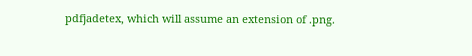pdfjadetex, which will assume an extension of .png.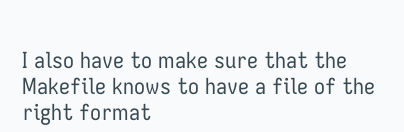I also have to make sure that the Makefile knows to have a file of the right format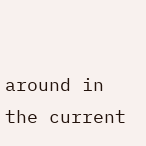around in the current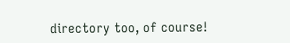directory too, of course!